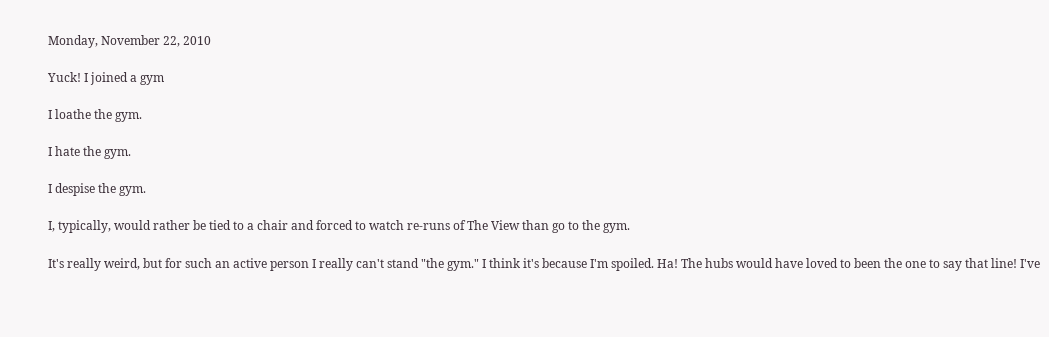Monday, November 22, 2010

Yuck! I joined a gym

I loathe the gym.

I hate the gym.

I despise the gym.

I, typically, would rather be tied to a chair and forced to watch re-runs of The View than go to the gym.

It's really weird, but for such an active person I really can't stand "the gym." I think it's because I'm spoiled. Ha! The hubs would have loved to been the one to say that line! I've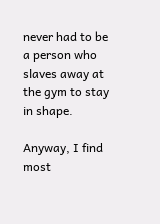never had to be a person who slaves away at the gym to stay in shape.

Anyway, I find most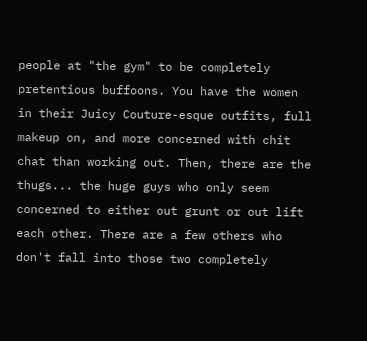people at "the gym" to be completely pretentious buffoons. You have the women in their Juicy Couture-esque outfits, full makeup on, and more concerned with chit chat than working out. Then, there are the thugs... the huge guys who only seem concerned to either out grunt or out lift each other. There are a few others who don't fall into those two completely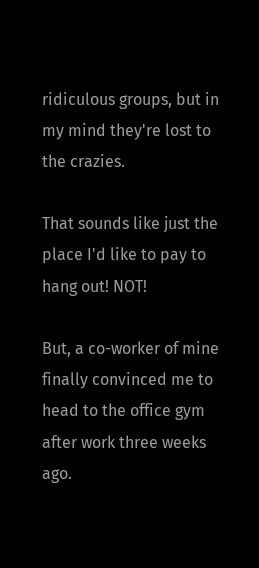ridiculous groups, but in my mind they're lost to the crazies.

That sounds like just the place I'd like to pay to hang out! NOT!

But, a co-worker of mine finally convinced me to head to the office gym after work three weeks ago.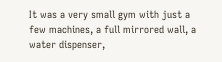It was a very small gym with just a few machines, a full mirrored wall, a water dispenser,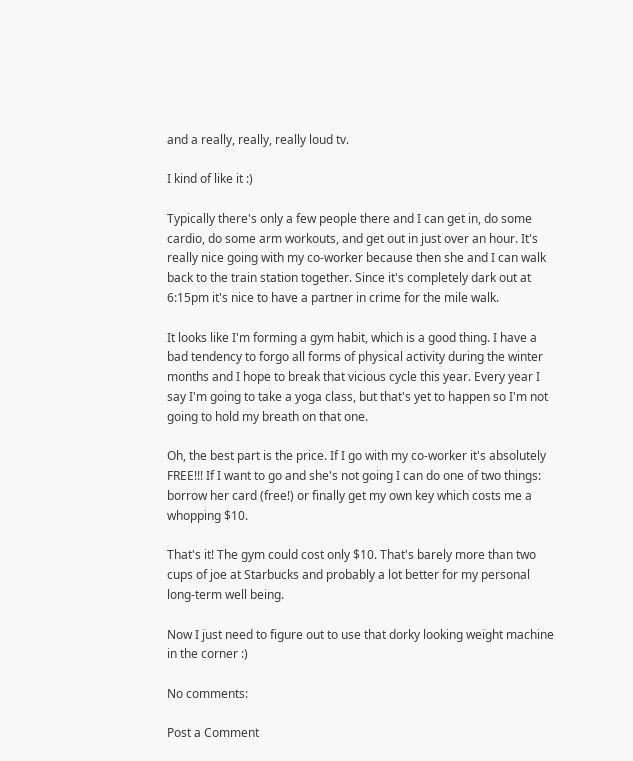and a really, really, really loud tv.

I kind of like it :)

Typically there's only a few people there and I can get in, do some cardio, do some arm workouts, and get out in just over an hour. It's really nice going with my co-worker because then she and I can walk back to the train station together. Since it's completely dark out at 6:15pm it's nice to have a partner in crime for the mile walk.

It looks like I'm forming a gym habit, which is a good thing. I have a bad tendency to forgo all forms of physical activity during the winter months and I hope to break that vicious cycle this year. Every year I say I'm going to take a yoga class, but that's yet to happen so I'm not going to hold my breath on that one.

Oh, the best part is the price. If I go with my co-worker it's absolutely FREE!!! If I want to go and she's not going I can do one of two things: borrow her card (free!) or finally get my own key which costs me a whopping $10.

That's it! The gym could cost only $10. That's barely more than two cups of joe at Starbucks and probably a lot better for my personal long-term well being.

Now I just need to figure out to use that dorky looking weight machine in the corner :)

No comments:

Post a Comment